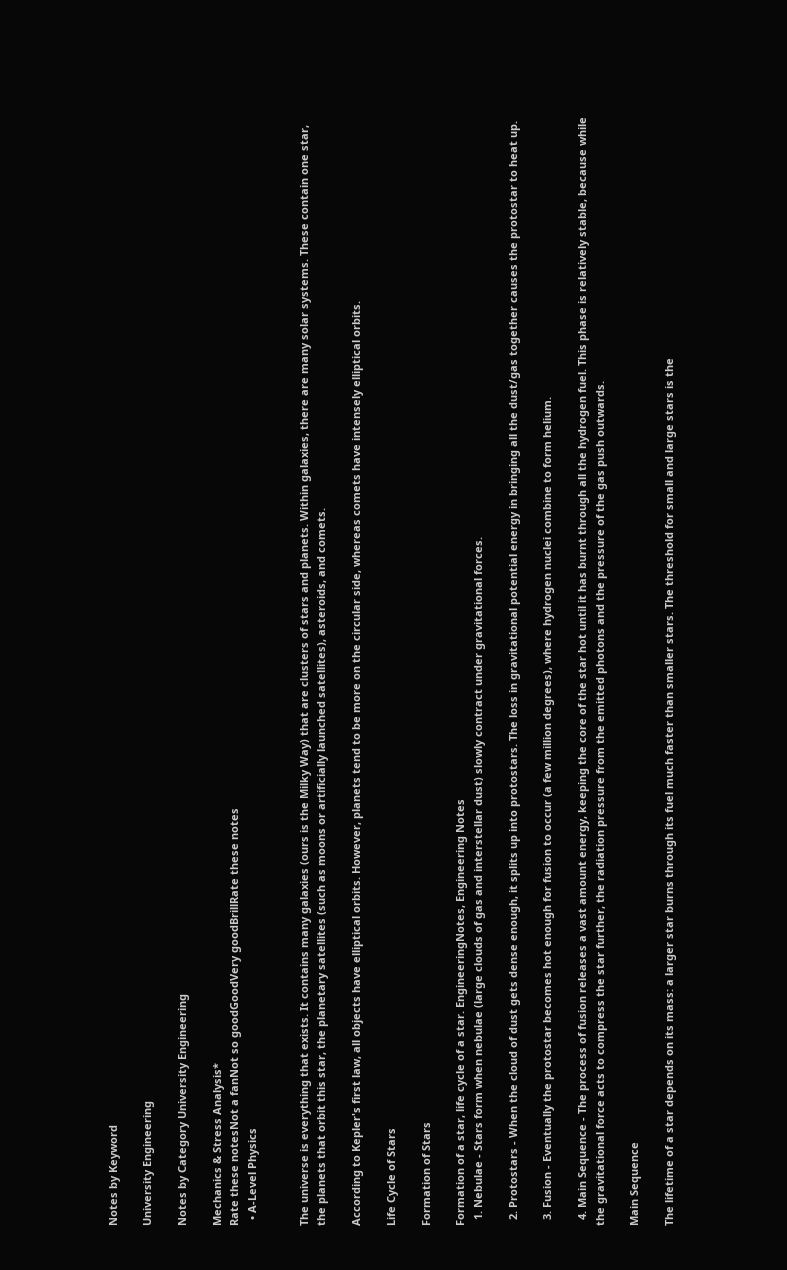Notes by Keyword

University Engineering

Notes by Category University Engineering

Mechanics & Stress Analysis*
Rate these notesNot a fanNot so goodGoodVery goodBrillRate these notes
  • A-Level Physics


The universe is everything that exists. It contains many galaxies (ours is the Milky Way) that are clusters of stars and planets. Within galaxies, there are many solar systems. These contain one star, the planets that orbit this star, the planetary satellites (such as moons or artificially launched satellites), asteroids, and comets.

According to Kepler's first law, all objects have elliptical orbits. However, planets tend to be more on the circular side, whereas comets have intensely elliptical orbits.

Life Cycle of Stars

Formation of Stars

Formation of a star, life cycle of a star. EngineeringNotes, Engineering Notes
  1. Nebulae - Stars form when nebulae (large clouds of gas and interstellar dust) slowly contract under gravitational forces.

  2. Protostars - When the cloud of dust gets dense enough, it splits up into protostars. The loss in gravitational potential energy in bringing all the dust/gas together causes the protostar to heat up.

  3. Fusion - Eventually the protostar becomes hot enough for fusion to occur (a few million degrees), where hydrogen nuclei combine to form helium.

  4. Main Sequence - The process of fusion releases a vast amount energy, keeping the core of the star hot until it has burnt through all the hydrogen fuel. This phase is relatively stable, because while the gravitational force acts to compress the star further, the radiation pressure from the emitted photons and the pressure of the gas push outwards.

Main Sequence

The lifetime of a star depends on its mass: a larger star burns through its fuel much faster than smaller stars. The threshold for small and large stars is the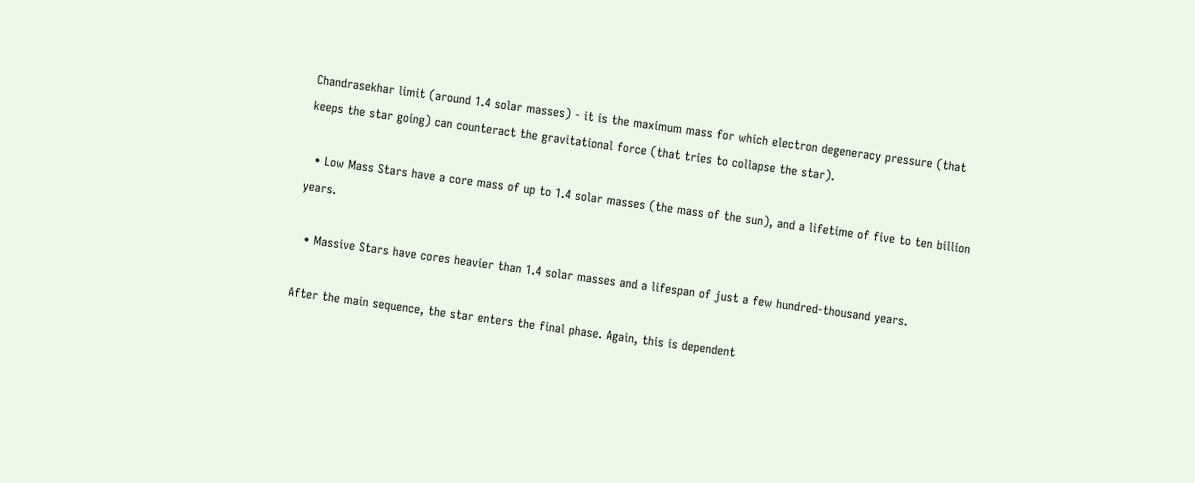Chandrasekhar limit (around 1.4 solar masses) - it is the maximum mass for which electron degeneracy pressure (that keeps the star going) can counteract the gravitational force (that tries to collapse the star).

  • Low Mass Stars have a core mass of up to 1.4 solar masses (the mass of the sun), and a lifetime of five to ten billion years.

  • Massive Stars have cores heavier than 1.4 solar masses and a lifespan of just a few hundred-thousand years.

After the main sequence, the star enters the final phase. Again, this is dependent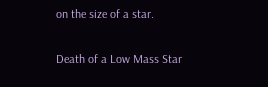on the size of a star.

Death of a Low Mass Star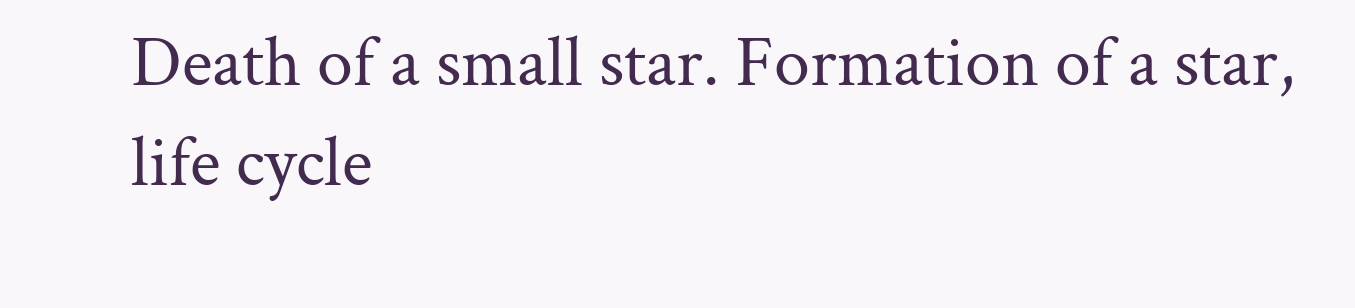Death of a small star. Formation of a star, life cycle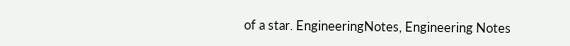of a star. EngineeringNotes, Engineering Notes